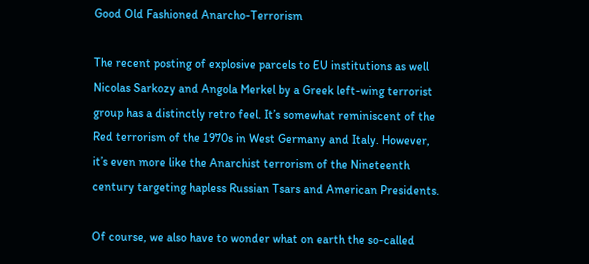Good Old Fashioned Anarcho-Terrorism

The recent posting of explosive parcels to EU institutions as well Nicolas Sarkozy and Angola Merkel by a Greek left-wing terrorist group has a distinctly retro feel. It’s somewhat reminiscent of the Red terrorism of the 1970s in West Germany and Italy. However, it’s even more like the Anarchist terrorism of the Nineteenth century targeting hapless Russian Tsars and American Presidents.

Of course, we also have to wonder what on earth the so-called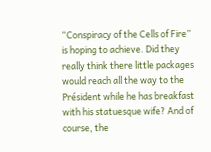“Conspiracy of the Cells of Fire” is hoping to achieve. Did they really think there little packages would reach all the way to the Président while he has breakfast with his statuesque wife? And of course, the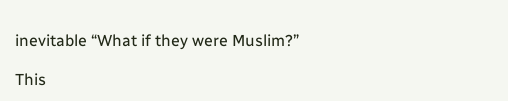inevitable “What if they were Muslim?”

This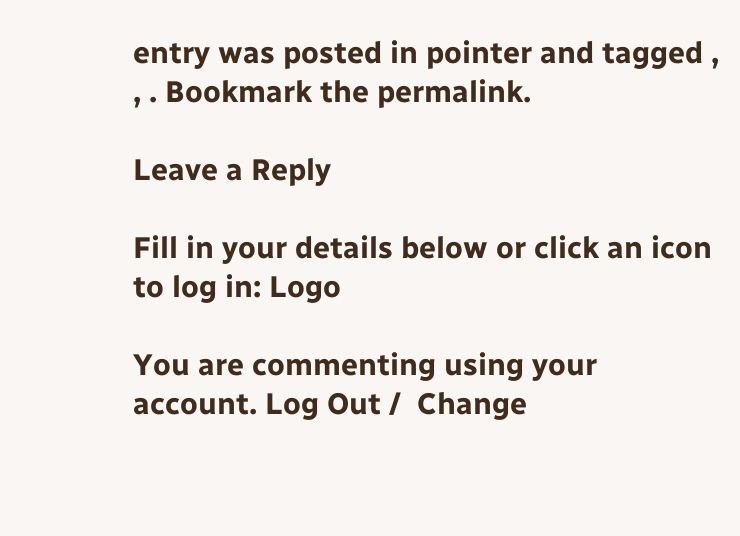entry was posted in pointer and tagged , , . Bookmark the permalink.

Leave a Reply

Fill in your details below or click an icon to log in: Logo

You are commenting using your account. Log Out /  Change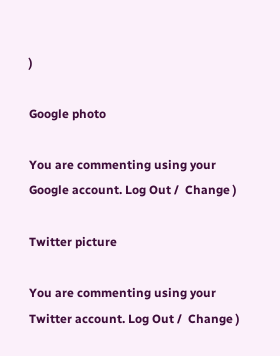)

Google photo

You are commenting using your Google account. Log Out /  Change )

Twitter picture

You are commenting using your Twitter account. Log Out /  Change )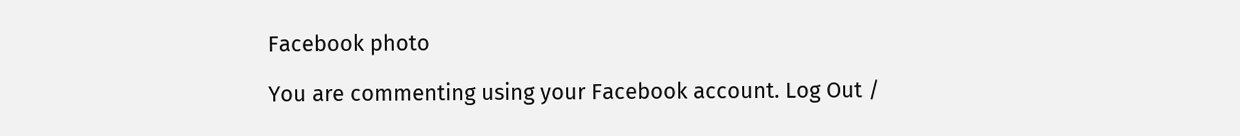Facebook photo

You are commenting using your Facebook account. Log Out /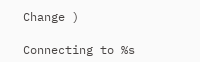Change )

Connecting to %s